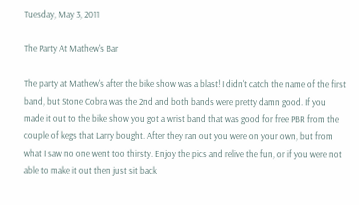Tuesday, May 3, 2011

The Party At Mathew's Bar

The party at Mathew's after the bike show was a blast! I didn't catch the name of the first band, but Stone Cobra was the 2nd and both bands were pretty damn good. If you made it out to the bike show you got a wrist band that was good for free PBR from the couple of kegs that Larry bought. After they ran out you were on your own, but from what I saw no one went too thirsty. Enjoy the pics and relive the fun, or if you were not able to make it out then just sit back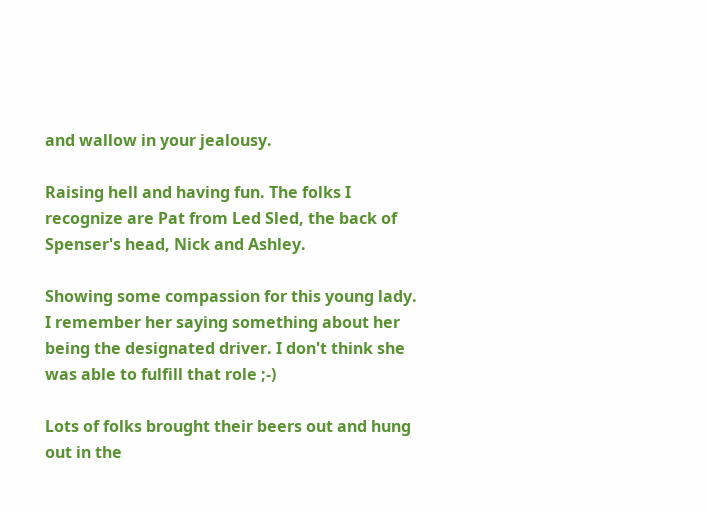and wallow in your jealousy.

Raising hell and having fun. The folks I recognize are Pat from Led Sled, the back of Spenser's head, Nick and Ashley.

Showing some compassion for this young lady. I remember her saying something about her being the designated driver. I don't think she was able to fulfill that role ;-)

Lots of folks brought their beers out and hung out in the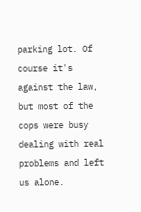parking lot. Of course it's against the law, but most of the cops were busy dealing with real problems and left us alone.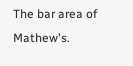The bar area of Mathew's.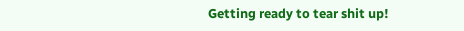Getting ready to tear shit up!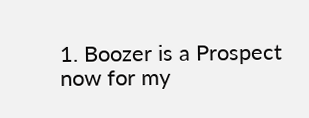1. Boozer is a Prospect now for my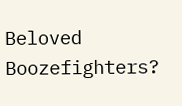Beloved Boozefighters?